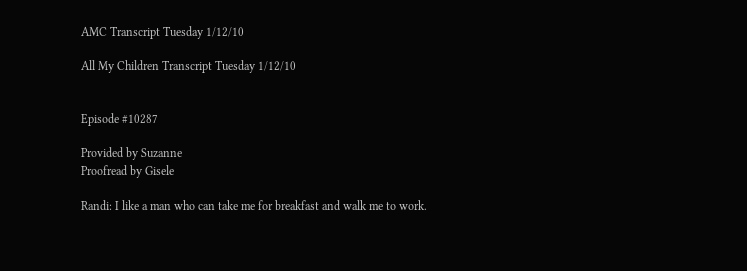AMC Transcript Tuesday 1/12/10

All My Children Transcript Tuesday 1/12/10


Episode #10287

Provided by Suzanne
Proofread by Gisele

Randi: I like a man who can take me for breakfast and walk me to work.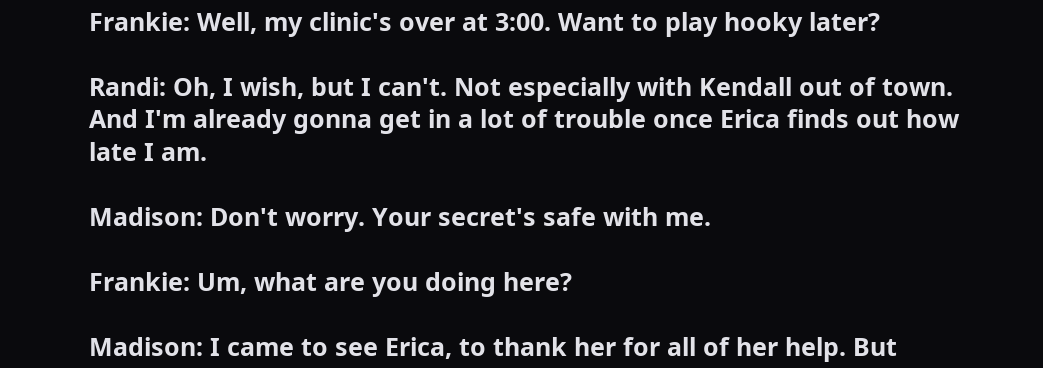Frankie: Well, my clinic's over at 3:00. Want to play hooky later?

Randi: Oh, I wish, but I can't. Not especially with Kendall out of town. And I'm already gonna get in a lot of trouble once Erica finds out how late I am.

Madison: Don't worry. Your secret's safe with me.

Frankie: Um, what are you doing here?

Madison: I came to see Erica, to thank her for all of her help. But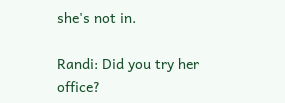she's not in.

Randi: Did you try her office?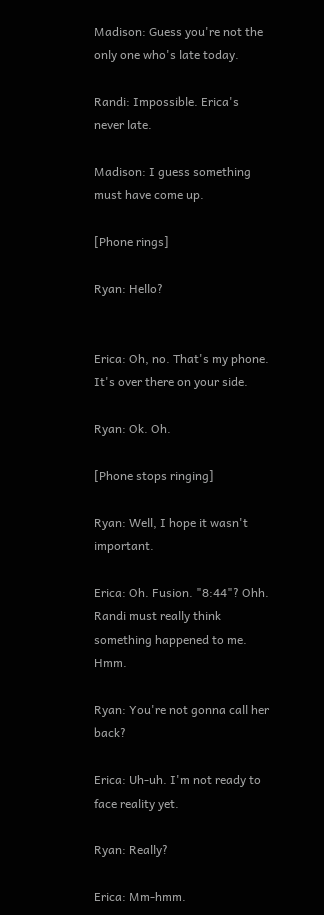Madison: Guess you're not the only one who's late today.

Randi: Impossible. Erica's never late.

Madison: I guess something must have come up.

[Phone rings]

Ryan: Hello?


Erica: Oh, no. That's my phone. It's over there on your side.

Ryan: Ok. Oh.

[Phone stops ringing]

Ryan: Well, I hope it wasn't important.

Erica: Oh. Fusion. "8:44"? Ohh. Randi must really think something happened to me. Hmm.

Ryan: You're not gonna call her back?

Erica: Uh-uh. I'm not ready to face reality yet.

Ryan: Really?

Erica: Mm-hmm.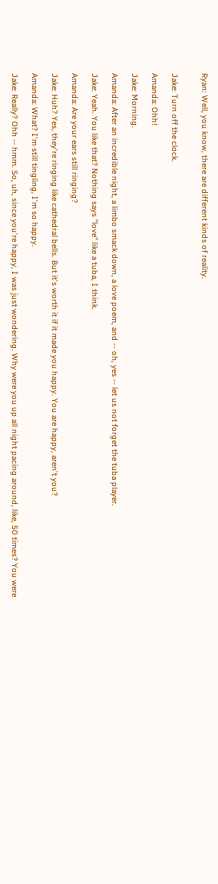Ryan: Well, you know, there are different kinds of reality.


Jake: Turn off the clock.

Amanda: Ohh!

Jake: Morning.

Amanda: After an incredible night, a limbo smack down, a love poem, and -- oh, yes -- let us not forget the tuba player.

Jake: Yeah. You like that? Nothing says "love" like a tuba, I think.

Amanda: Are your ears still ringing?

Jake: Huh? Yes, they're ringing like cathedral bells. But it's worth it if it made you happy. You are happy, aren't you?

Amanda: What? I'm still tingling, I'm so happy.

Jake: Really? Ohh -- hmm. So, uh, since you're happy, I was just wondering. Why were you up all night pacing around, like, 50 times? You were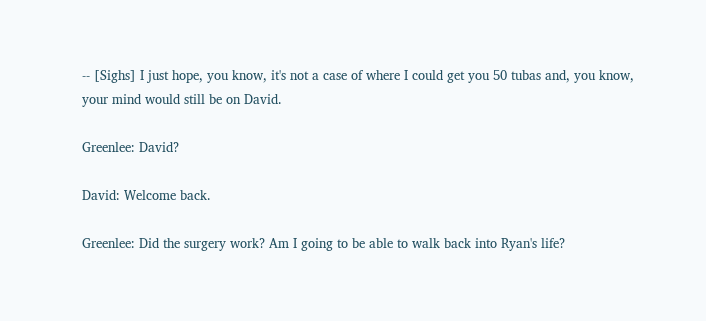-- [Sighs] I just hope, you know, it's not a case of where I could get you 50 tubas and, you know, your mind would still be on David.

Greenlee: David?

David: Welcome back.

Greenlee: Did the surgery work? Am I going to be able to walk back into Ryan's life?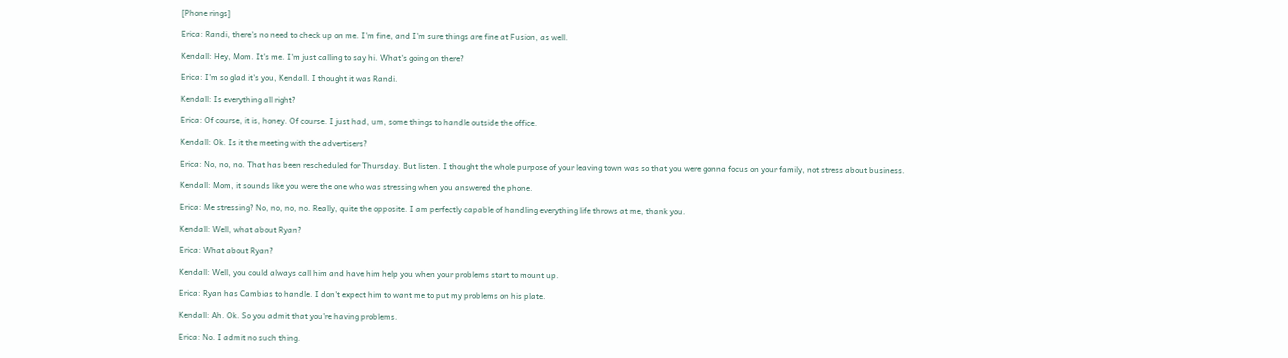[Phone rings]

Erica: Randi, there's no need to check up on me. I'm fine, and I'm sure things are fine at Fusion, as well.

Kendall: Hey, Mom. It's me. I'm just calling to say hi. What's going on there?

Erica: I'm so glad it's you, Kendall. I thought it was Randi.

Kendall: Is everything all right?

Erica: Of course, it is, honey. Of course. I just had, um, some things to handle outside the office.

Kendall: Ok. Is it the meeting with the advertisers?

Erica: No, no, no. That has been rescheduled for Thursday. But listen. I thought the whole purpose of your leaving town was so that you were gonna focus on your family, not stress about business.

Kendall: Mom, it sounds like you were the one who was stressing when you answered the phone.

Erica: Me stressing? No, no, no, no. Really, quite the opposite. I am perfectly capable of handling everything life throws at me, thank you.

Kendall: Well, what about Ryan?

Erica: What about Ryan?

Kendall: Well, you could always call him and have him help you when your problems start to mount up.

Erica: Ryan has Cambias to handle. I don't expect him to want me to put my problems on his plate.

Kendall: Ah. Ok. So you admit that you're having problems.

Erica: No. I admit no such thing.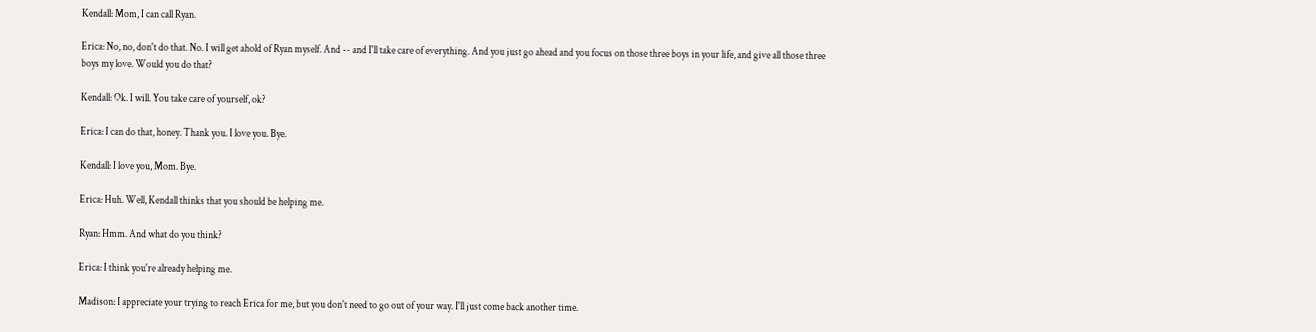Kendall: Mom, I can call Ryan.

Erica: No, no, don't do that. No. I will get ahold of Ryan myself. And -- and I'll take care of everything. And you just go ahead and you focus on those three boys in your life, and give all those three boys my love. Would you do that?

Kendall: Ok. I will. You take care of yourself, ok?

Erica: I can do that, honey. Thank you. I love you. Bye.

Kendall: I love you, Mom. Bye.

Erica: Huh. Well, Kendall thinks that you should be helping me.

Ryan: Hmm. And what do you think?

Erica: I think you're already helping me.

Madison: I appreciate your trying to reach Erica for me, but you don't need to go out of your way. I'll just come back another time.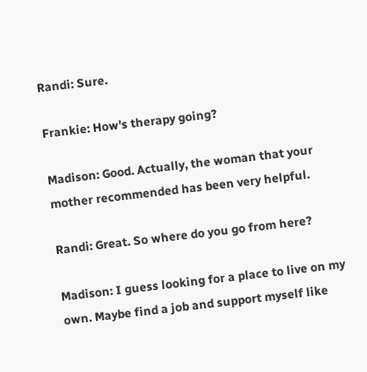Randi: Sure.

Frankie: How's therapy going?

Madison: Good. Actually, the woman that your mother recommended has been very helpful.

Randi: Great. So where do you go from here?

Madison: I guess looking for a place to live on my own. Maybe find a job and support myself like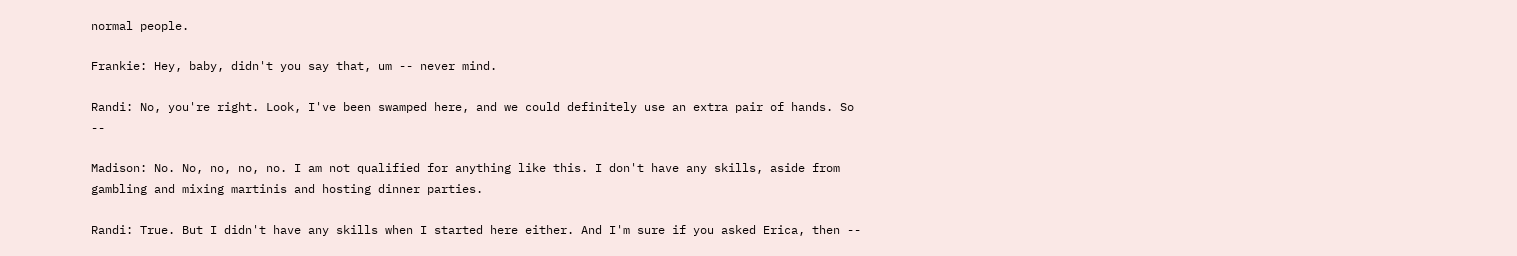normal people.

Frankie: Hey, baby, didn't you say that, um -- never mind.

Randi: No, you're right. Look, I've been swamped here, and we could definitely use an extra pair of hands. So --

Madison: No. No, no, no, no. I am not qualified for anything like this. I don't have any skills, aside from gambling and mixing martinis and hosting dinner parties.

Randi: True. But I didn't have any skills when I started here either. And I'm sure if you asked Erica, then --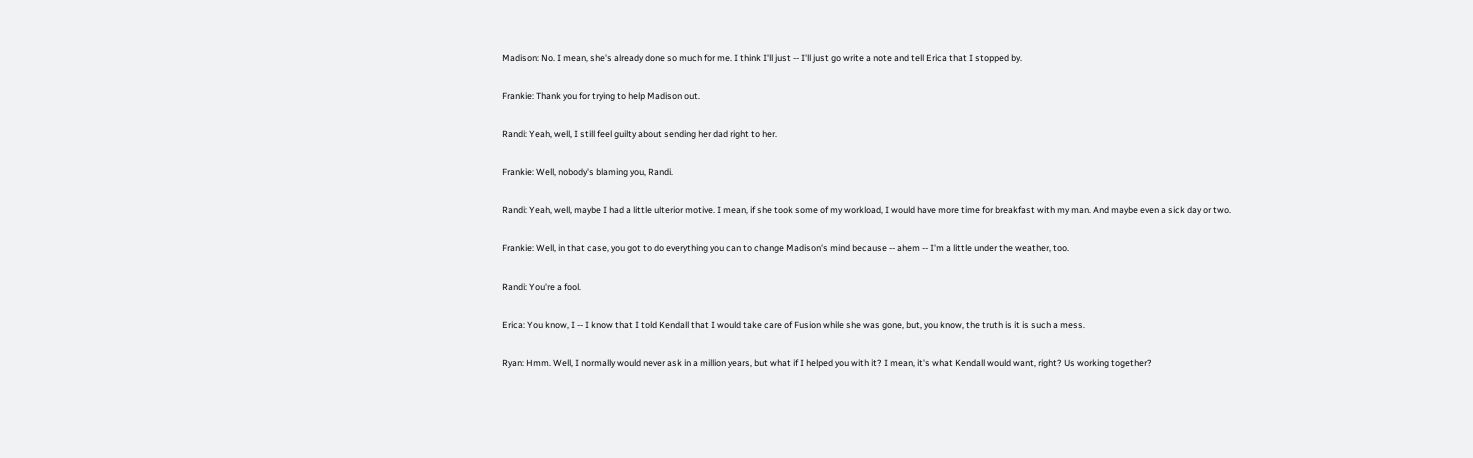Madison: No. I mean, she's already done so much for me. I think I'll just -- I'll just go write a note and tell Erica that I stopped by.

Frankie: Thank you for trying to help Madison out.

Randi: Yeah, well, I still feel guilty about sending her dad right to her.

Frankie: Well, nobody's blaming you, Randi.

Randi: Yeah, well, maybe I had a little ulterior motive. I mean, if she took some of my workload, I would have more time for breakfast with my man. And maybe even a sick day or two.

Frankie: Well, in that case, you got to do everything you can to change Madison's mind because -- ahem -- I'm a little under the weather, too.

Randi: You're a fool.

Erica: You know, I -- I know that I told Kendall that I would take care of Fusion while she was gone, but, you know, the truth is it is such a mess.

Ryan: Hmm. Well, I normally would never ask in a million years, but what if I helped you with it? I mean, it's what Kendall would want, right? Us working together?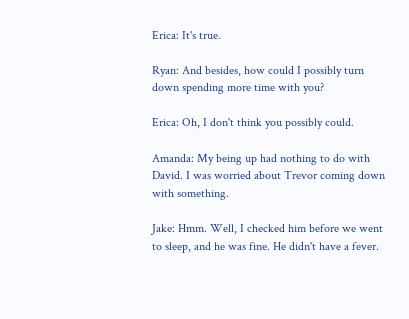Erica: It's true.

Ryan: And besides, how could I possibly turn down spending more time with you?

Erica: Oh, I don't think you possibly could.

Amanda: My being up had nothing to do with David. I was worried about Trevor coming down with something.

Jake: Hmm. Well, I checked him before we went to sleep, and he was fine. He didn't have a fever.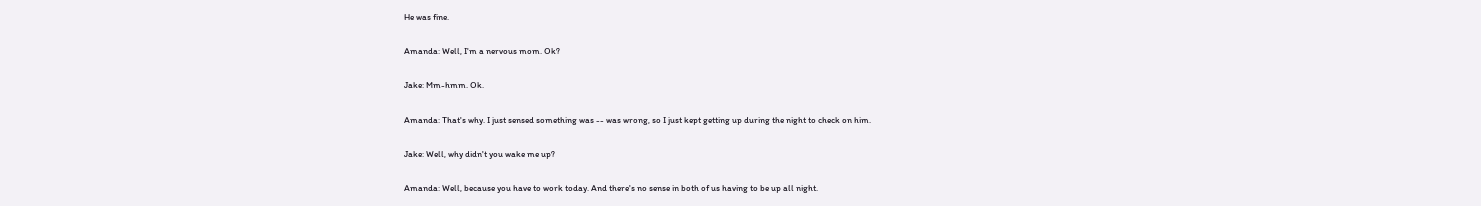He was fine.

Amanda: Well, I'm a nervous mom. Ok?

Jake: Mm-hmm. Ok.

Amanda: That's why. I just sensed something was -- was wrong, so I just kept getting up during the night to check on him.

Jake: Well, why didn't you wake me up?

Amanda: Well, because you have to work today. And there's no sense in both of us having to be up all night.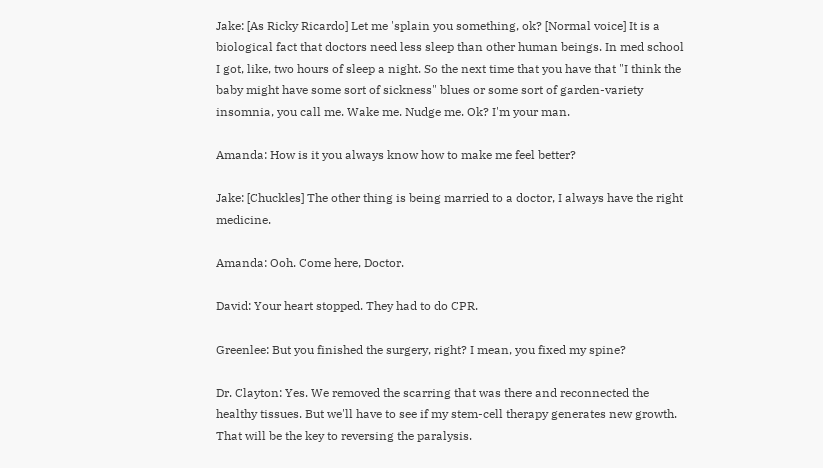Jake: [As Ricky Ricardo] Let me 'splain you something, ok? [Normal voice] It is a biological fact that doctors need less sleep than other human beings. In med school I got, like, two hours of sleep a night. So the next time that you have that "I think the baby might have some sort of sickness" blues or some sort of garden-variety insomnia, you call me. Wake me. Nudge me. Ok? I'm your man.

Amanda: How is it you always know how to make me feel better?

Jake: [Chuckles] The other thing is being married to a doctor, I always have the right medicine.

Amanda: Ooh. Come here, Doctor.

David: Your heart stopped. They had to do CPR.

Greenlee: But you finished the surgery, right? I mean, you fixed my spine?

Dr. Clayton: Yes. We removed the scarring that was there and reconnected the healthy tissues. But we'll have to see if my stem-cell therapy generates new growth. That will be the key to reversing the paralysis.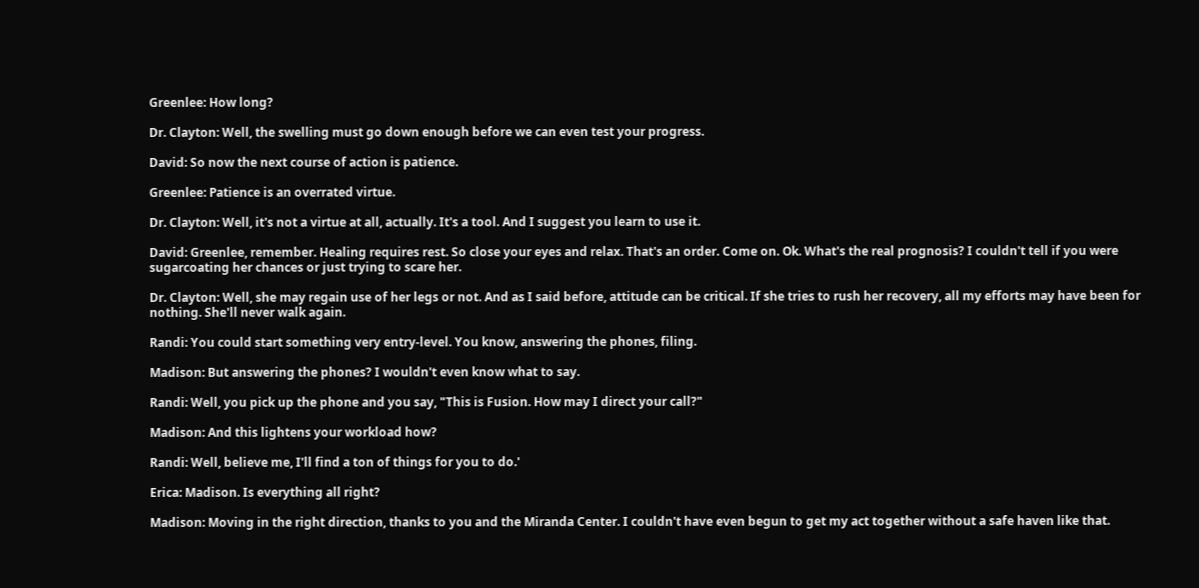Greenlee: How long?

Dr. Clayton: Well, the swelling must go down enough before we can even test your progress.

David: So now the next course of action is patience.

Greenlee: Patience is an overrated virtue.

Dr. Clayton: Well, it's not a virtue at all, actually. It's a tool. And I suggest you learn to use it.

David: Greenlee, remember. Healing requires rest. So close your eyes and relax. That's an order. Come on. Ok. What's the real prognosis? I couldn't tell if you were sugarcoating her chances or just trying to scare her.

Dr. Clayton: Well, she may regain use of her legs or not. And as I said before, attitude can be critical. If she tries to rush her recovery, all my efforts may have been for nothing. She'll never walk again.

Randi: You could start something very entry-level. You know, answering the phones, filing.

Madison: But answering the phones? I wouldn't even know what to say.

Randi: Well, you pick up the phone and you say, "This is Fusion. How may I direct your call?"

Madison: And this lightens your workload how?

Randi: Well, believe me, I'll find a ton of things for you to do.'

Erica: Madison. Is everything all right?

Madison: Moving in the right direction, thanks to you and the Miranda Center. I couldn't have even begun to get my act together without a safe haven like that.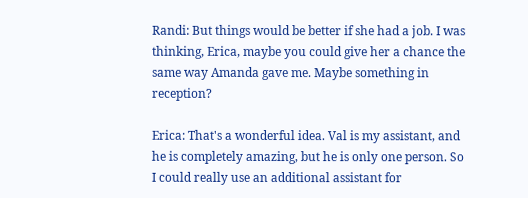Randi: But things would be better if she had a job. I was thinking, Erica, maybe you could give her a chance the same way Amanda gave me. Maybe something in reception?

Erica: That's a wonderful idea. Val is my assistant, and he is completely amazing, but he is only one person. So I could really use an additional assistant for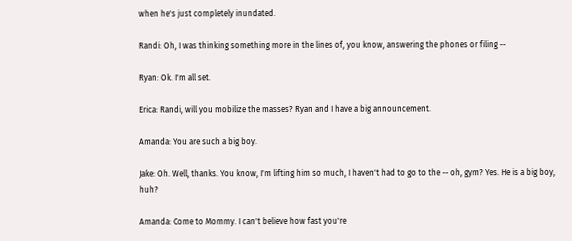when he's just completely inundated.

Randi: Oh, I was thinking something more in the lines of, you know, answering the phones or filing --

Ryan: Ok. I'm all set.

Erica: Randi, will you mobilize the masses? Ryan and I have a big announcement.

Amanda: You are such a big boy.

Jake: Oh. Well, thanks. You know, I'm lifting him so much, I haven't had to go to the -- oh, gym? Yes. He is a big boy, huh?

Amanda: Come to Mommy. I can't believe how fast you're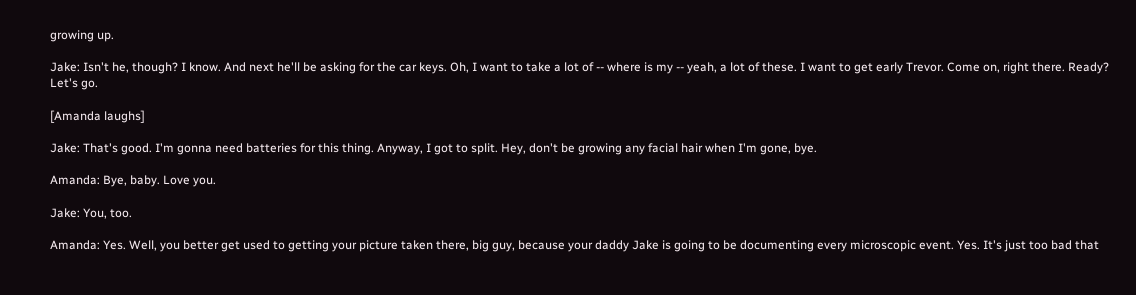growing up.

Jake: Isn't he, though? I know. And next he'll be asking for the car keys. Oh, I want to take a lot of -- where is my -- yeah, a lot of these. I want to get early Trevor. Come on, right there. Ready? Let's go.

[Amanda laughs]

Jake: That's good. I'm gonna need batteries for this thing. Anyway, I got to split. Hey, don't be growing any facial hair when I'm gone, bye.

Amanda: Bye, baby. Love you.

Jake: You, too.

Amanda: Yes. Well, you better get used to getting your picture taken there, big guy, because your daddy Jake is going to be documenting every microscopic event. Yes. It's just too bad that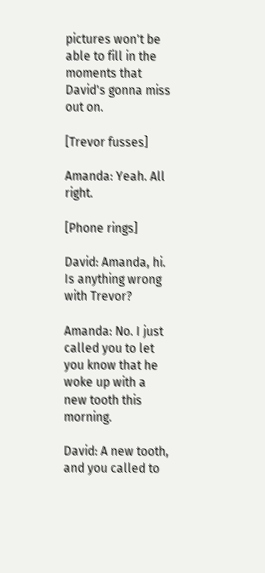pictures won't be able to fill in the moments that David's gonna miss out on.

[Trevor fusses]

Amanda: Yeah. All right.

[Phone rings]

David: Amanda, hi. Is anything wrong with Trevor?

Amanda: No. I just called you to let you know that he woke up with a new tooth this morning.

David: A new tooth, and you called to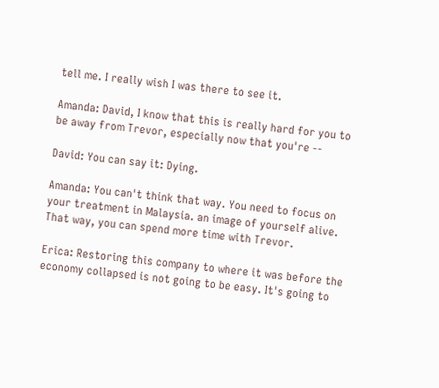tell me. I really wish I was there to see it.

Amanda: David, I know that this is really hard for you to be away from Trevor, especially now that you're --

David: You can say it: Dying.

Amanda: You can't think that way. You need to focus on your treatment in Malaysia. an image of yourself alive. That way, you can spend more time with Trevor.

Erica: Restoring this company to where it was before the economy collapsed is not going to be easy. It's going to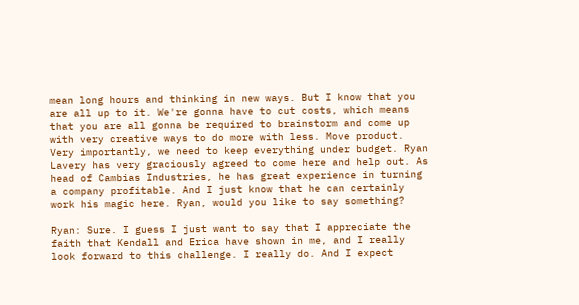mean long hours and thinking in new ways. But I know that you are all up to it. We're gonna have to cut costs, which means that you are all gonna be required to brainstorm and come up with very creative ways to do more with less. Move product. Very importantly, we need to keep everything under budget. Ryan Lavery has very graciously agreed to come here and help out. As head of Cambias Industries, he has great experience in turning a company profitable. And I just know that he can certainly work his magic here. Ryan, would you like to say something?

Ryan: Sure. I guess I just want to say that I appreciate the faith that Kendall and Erica have shown in me, and I really look forward to this challenge. I really do. And I expect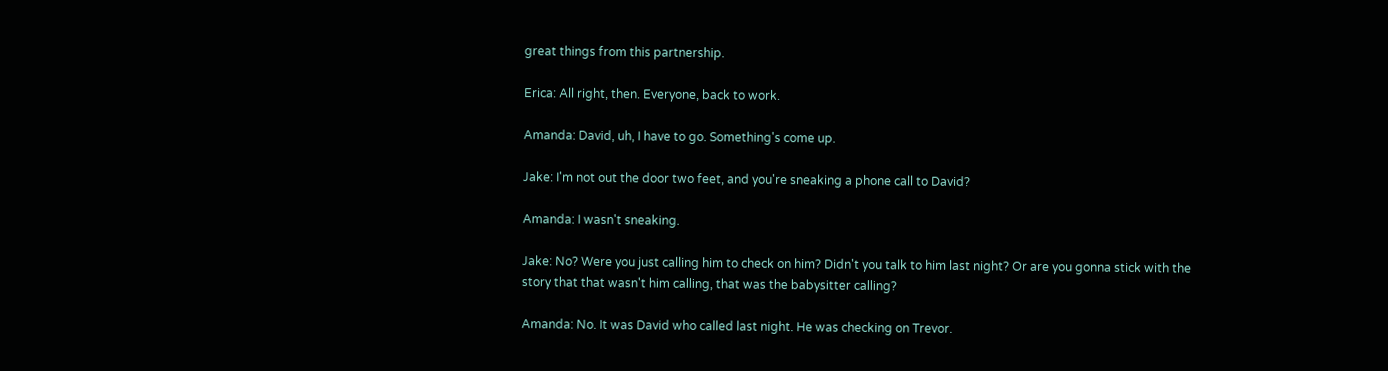great things from this partnership.

Erica: All right, then. Everyone, back to work.

Amanda: David, uh, I have to go. Something's come up.

Jake: I'm not out the door two feet, and you're sneaking a phone call to David?

Amanda: I wasn't sneaking.

Jake: No? Were you just calling him to check on him? Didn't you talk to him last night? Or are you gonna stick with the story that that wasn't him calling, that was the babysitter calling?

Amanda: No. It was David who called last night. He was checking on Trevor.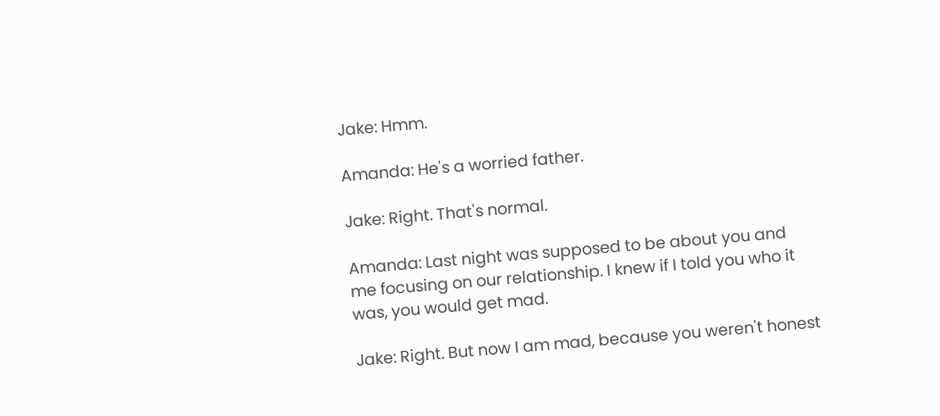Jake: Hmm.

Amanda: He's a worried father.

Jake: Right. That's normal.

Amanda: Last night was supposed to be about you and me focusing on our relationship. I knew if I told you who it was, you would get mad.

Jake: Right. But now I am mad, because you weren't honest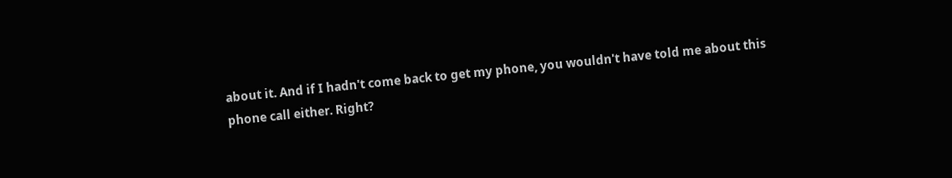about it. And if I hadn't come back to get my phone, you wouldn't have told me about this phone call either. Right?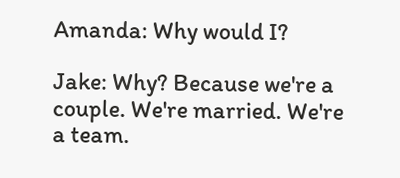Amanda: Why would I?

Jake: Why? Because we're a couple. We're married. We're a team.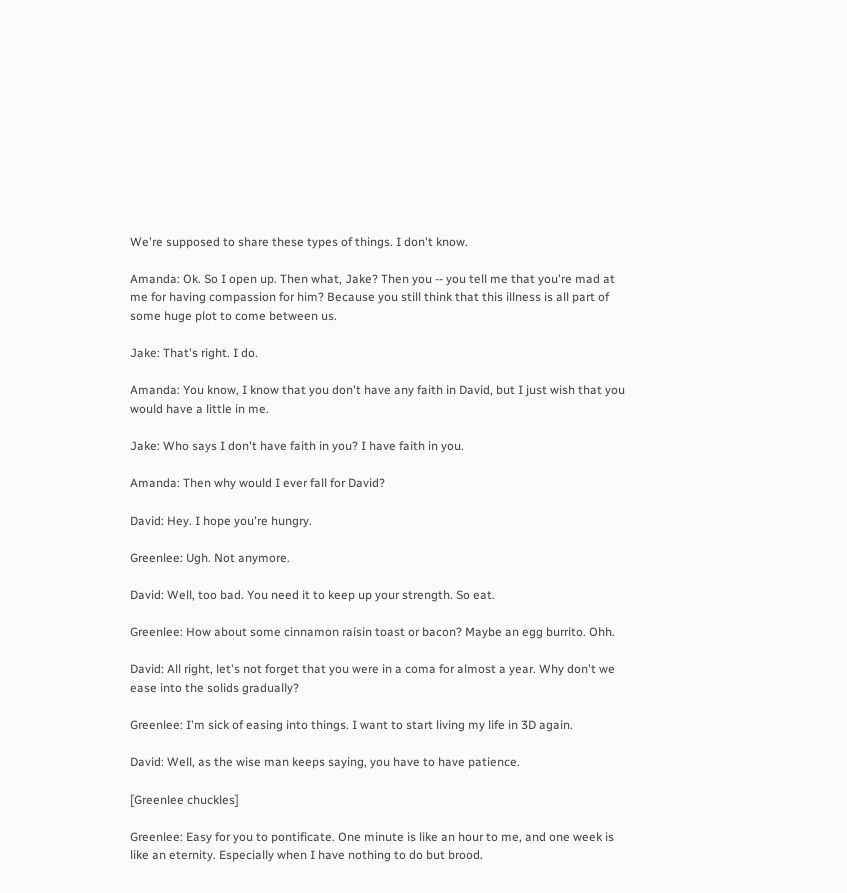We're supposed to share these types of things. I don't know.

Amanda: Ok. So I open up. Then what, Jake? Then you -- you tell me that you're mad at me for having compassion for him? Because you still think that this illness is all part of some huge plot to come between us.

Jake: That's right. I do.

Amanda: You know, I know that you don't have any faith in David, but I just wish that you would have a little in me.

Jake: Who says I don't have faith in you? I have faith in you.

Amanda: Then why would I ever fall for David?

David: Hey. I hope you're hungry.

Greenlee: Ugh. Not anymore.

David: Well, too bad. You need it to keep up your strength. So eat.

Greenlee: How about some cinnamon raisin toast or bacon? Maybe an egg burrito. Ohh.

David: All right, let's not forget that you were in a coma for almost a year. Why don't we ease into the solids gradually?

Greenlee: I'm sick of easing into things. I want to start living my life in 3D again.

David: Well, as the wise man keeps saying, you have to have patience.

[Greenlee chuckles]

Greenlee: Easy for you to pontificate. One minute is like an hour to me, and one week is like an eternity. Especially when I have nothing to do but brood.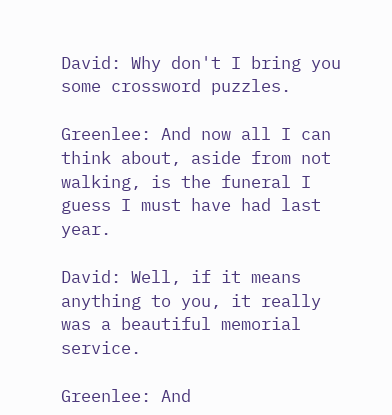David: Why don't I bring you some crossword puzzles.

Greenlee: And now all I can think about, aside from not walking, is the funeral I guess I must have had last year.

David: Well, if it means anything to you, it really was a beautiful memorial service.

Greenlee: And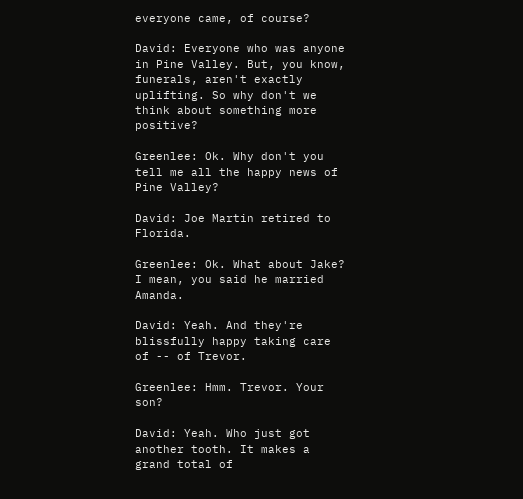everyone came, of course?

David: Everyone who was anyone in Pine Valley. But, you know, funerals, aren't exactly uplifting. So why don't we think about something more positive?

Greenlee: Ok. Why don't you tell me all the happy news of Pine Valley?

David: Joe Martin retired to Florida.

Greenlee: Ok. What about Jake? I mean, you said he married Amanda.

David: Yeah. And they're blissfully happy taking care of -- of Trevor.

Greenlee: Hmm. Trevor. Your son?

David: Yeah. Who just got another tooth. It makes a grand total of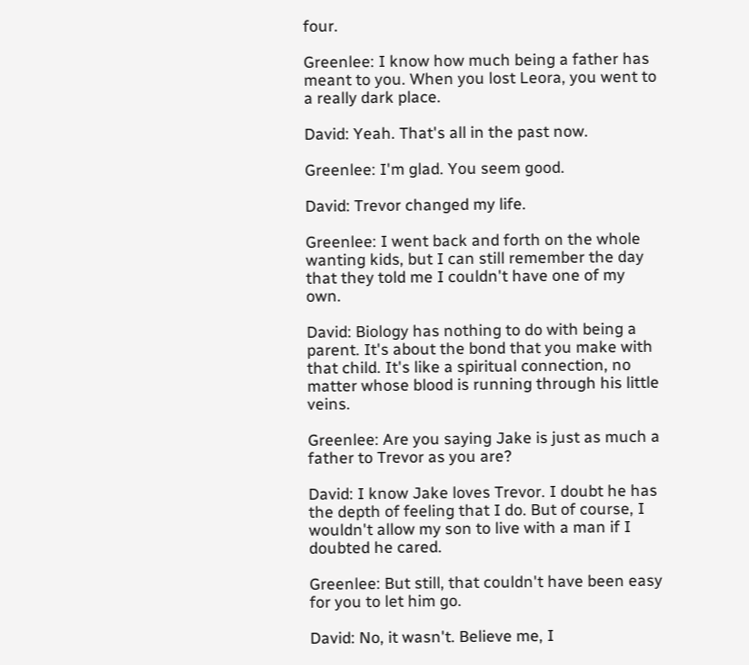four.

Greenlee: I know how much being a father has meant to you. When you lost Leora, you went to a really dark place.

David: Yeah. That's all in the past now.

Greenlee: I'm glad. You seem good.

David: Trevor changed my life.

Greenlee: I went back and forth on the whole wanting kids, but I can still remember the day that they told me I couldn't have one of my own.

David: Biology has nothing to do with being a parent. It's about the bond that you make with that child. It's like a spiritual connection, no matter whose blood is running through his little veins.

Greenlee: Are you saying Jake is just as much a father to Trevor as you are?

David: I know Jake loves Trevor. I doubt he has the depth of feeling that I do. But of course, I wouldn't allow my son to live with a man if I doubted he cared.

Greenlee: But still, that couldn't have been easy for you to let him go.

David: No, it wasn't. Believe me, I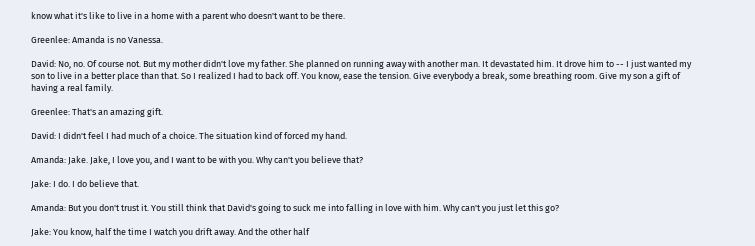know what it's like to live in a home with a parent who doesn't want to be there.

Greenlee: Amanda is no Vanessa.

David: No, no. Of course not. But my mother didn't love my father. She planned on running away with another man. It devastated him. It drove him to -- I just wanted my son to live in a better place than that. So I realized I had to back off. You know, ease the tension. Give everybody a break, some breathing room. Give my son a gift of having a real family.

Greenlee: That's an amazing gift.

David: I didn't feel I had much of a choice. The situation kind of forced my hand.

Amanda: Jake. Jake, I love you, and I want to be with you. Why can't you believe that?

Jake: I do. I do believe that.

Amanda: But you don't trust it. You still think that David's going to suck me into falling in love with him. Why can't you just let this go?

Jake: You know, half the time I watch you drift away. And the other half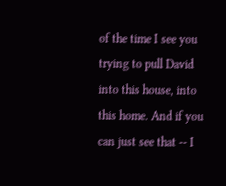of the time I see you trying to pull David into this house, into this home. And if you can just see that -- I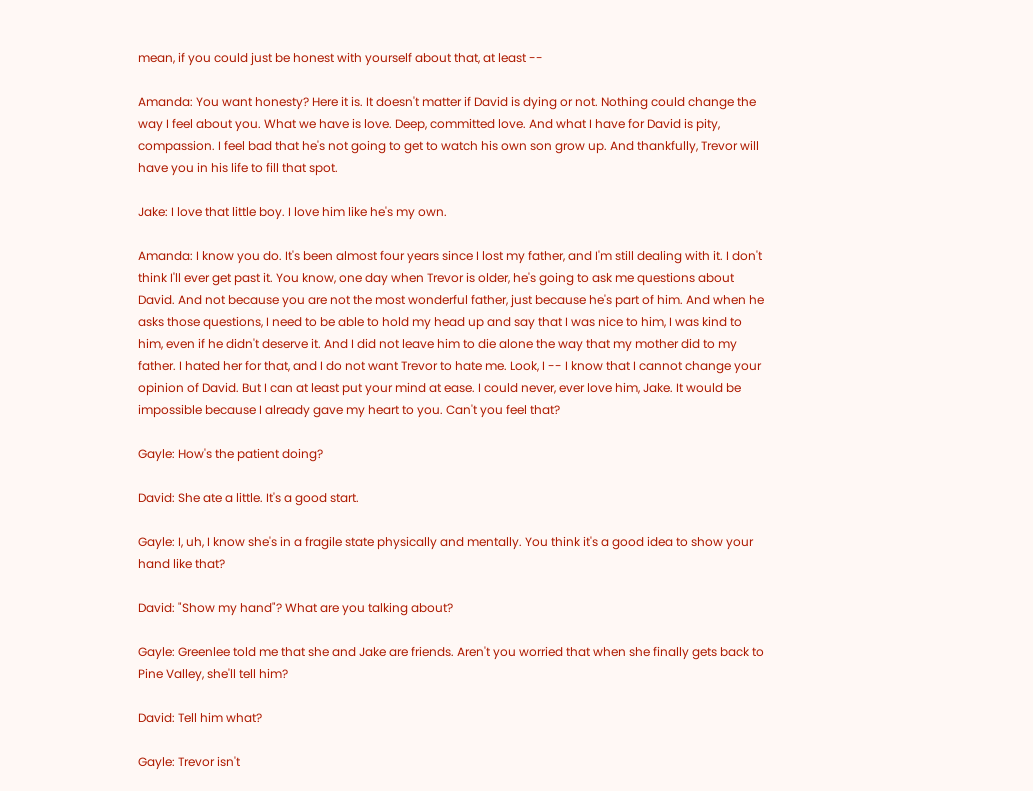mean, if you could just be honest with yourself about that, at least --

Amanda: You want honesty? Here it is. It doesn't matter if David is dying or not. Nothing could change the way I feel about you. What we have is love. Deep, committed love. And what I have for David is pity, compassion. I feel bad that he's not going to get to watch his own son grow up. And thankfully, Trevor will have you in his life to fill that spot.

Jake: I love that little boy. I love him like he's my own.

Amanda: I know you do. It's been almost four years since I lost my father, and I'm still dealing with it. I don't think I'll ever get past it. You know, one day when Trevor is older, he's going to ask me questions about David. And not because you are not the most wonderful father, just because he's part of him. And when he asks those questions, I need to be able to hold my head up and say that I was nice to him, I was kind to him, even if he didn't deserve it. And I did not leave him to die alone the way that my mother did to my father. I hated her for that, and I do not want Trevor to hate me. Look, I -- I know that I cannot change your opinion of David. But I can at least put your mind at ease. I could never, ever love him, Jake. It would be impossible because I already gave my heart to you. Can't you feel that?

Gayle: How's the patient doing?

David: She ate a little. It's a good start.

Gayle: I, uh, I know she's in a fragile state physically and mentally. You think it's a good idea to show your hand like that?

David: "Show my hand"? What are you talking about?

Gayle: Greenlee told me that she and Jake are friends. Aren't you worried that when she finally gets back to Pine Valley, she'll tell him?

David: Tell him what?

Gayle: Trevor isn't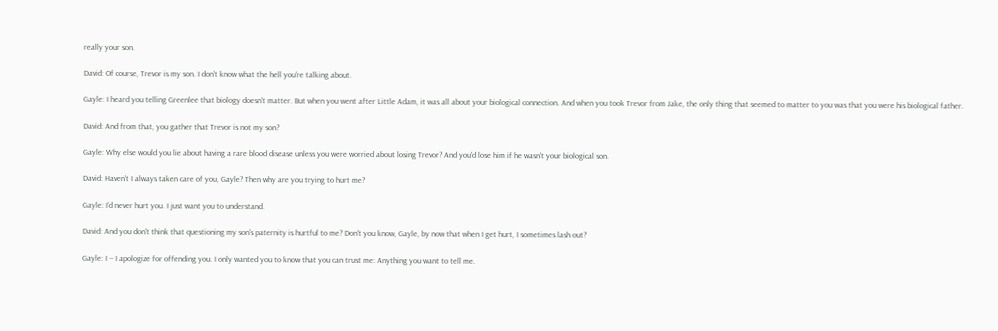really your son.

David: Of course, Trevor is my son. I don't know what the hell you're talking about.

Gayle: I heard you telling Greenlee that biology doesn't matter. But when you went after Little Adam, it was all about your biological connection. And when you took Trevor from Jake, the only thing that seemed to matter to you was that you were his biological father.

David: And from that, you gather that Trevor is not my son?

Gayle: Why else would you lie about having a rare blood disease unless you were worried about losing Trevor? And you'd lose him if he wasn't your biological son.

David: Haven't I always taken care of you, Gayle? Then why are you trying to hurt me?

Gayle: I'd never hurt you. I just want you to understand.

David: And you don't think that questioning my son's paternity is hurtful to me? Don't you know, Gayle, by now that when I get hurt, I sometimes lash out?

Gayle: I -- I apologize for offending you. I only wanted you to know that you can trust me: Anything you want to tell me.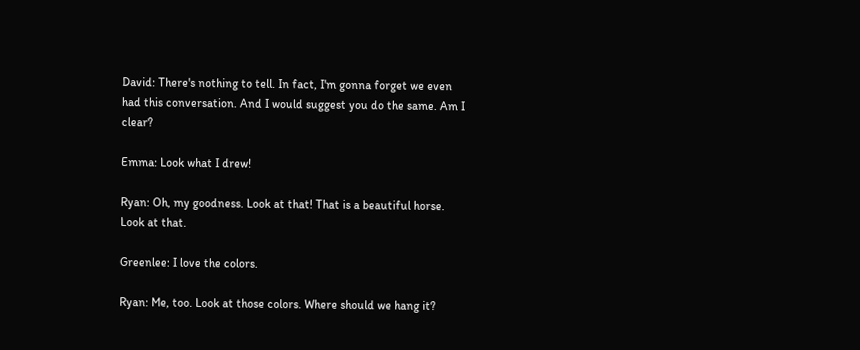David: There's nothing to tell. In fact, I'm gonna forget we even had this conversation. And I would suggest you do the same. Am I clear?

Emma: Look what I drew!

Ryan: Oh, my goodness. Look at that! That is a beautiful horse. Look at that.

Greenlee: I love the colors.

Ryan: Me, too. Look at those colors. Where should we hang it?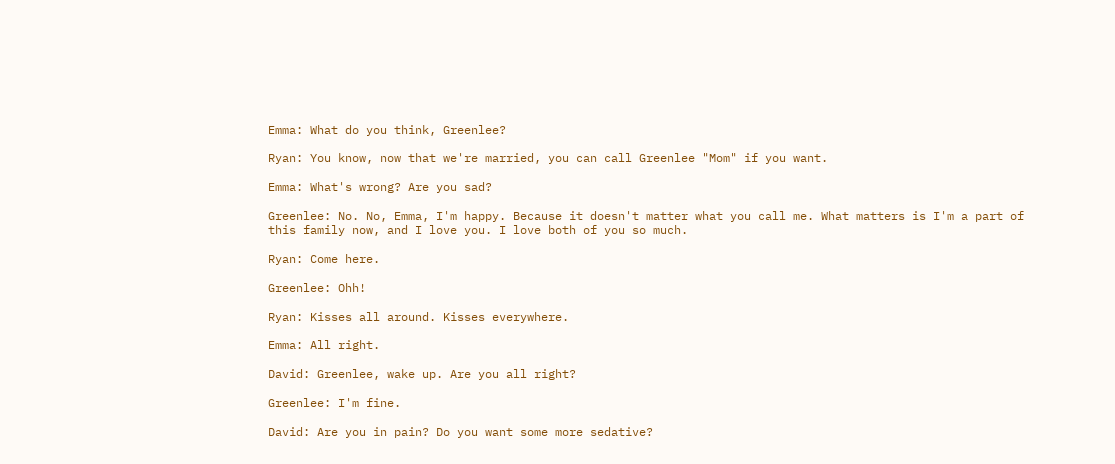Emma: What do you think, Greenlee?

Ryan: You know, now that we're married, you can call Greenlee "Mom" if you want.

Emma: What's wrong? Are you sad?

Greenlee: No. No, Emma, I'm happy. Because it doesn't matter what you call me. What matters is I'm a part of this family now, and I love you. I love both of you so much.

Ryan: Come here.

Greenlee: Ohh!

Ryan: Kisses all around. Kisses everywhere.

Emma: All right.

David: Greenlee, wake up. Are you all right?

Greenlee: I'm fine.

David: Are you in pain? Do you want some more sedative?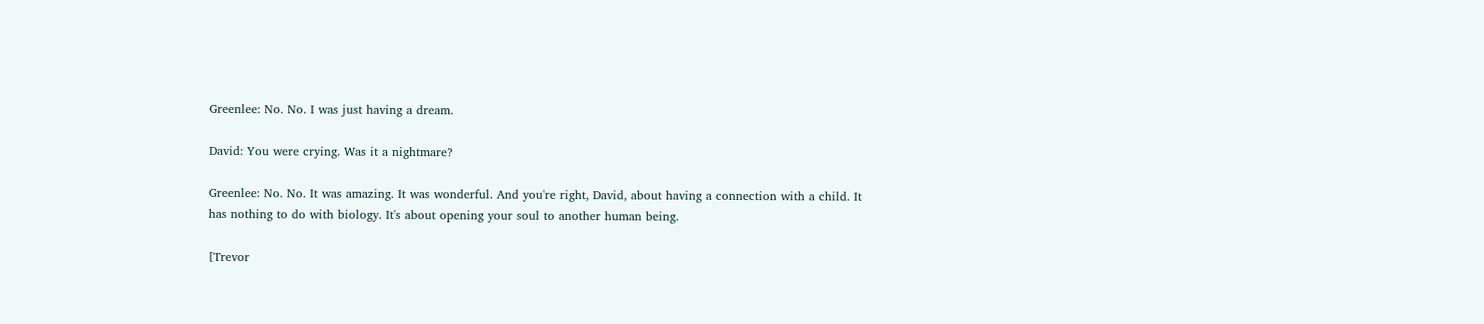Greenlee: No. No. I was just having a dream.

David: You were crying. Was it a nightmare?

Greenlee: No. No. It was amazing. It was wonderful. And you're right, David, about having a connection with a child. It has nothing to do with biology. It's about opening your soul to another human being.

[Trevor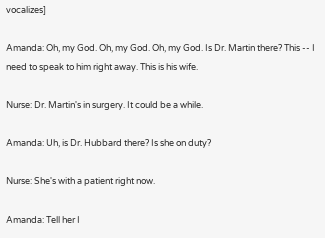vocalizes]

Amanda: Oh, my God. Oh, my God. Oh, my God. Is Dr. Martin there? This -- I need to speak to him right away. This is his wife.

Nurse: Dr. Martin's in surgery. It could be a while.

Amanda: Uh, is Dr. Hubbard there? Is she on duty?

Nurse: She's with a patient right now.

Amanda: Tell her I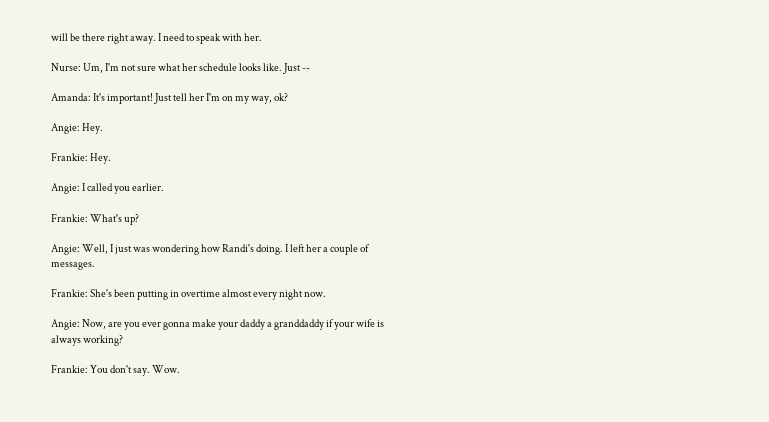will be there right away. I need to speak with her.

Nurse: Um, I'm not sure what her schedule looks like. Just --

Amanda: It's important! Just tell her I'm on my way, ok?

Angie: Hey.

Frankie: Hey.

Angie: I called you earlier.

Frankie: What's up?

Angie: Well, I just was wondering how Randi's doing. I left her a couple of messages.

Frankie: She's been putting in overtime almost every night now.

Angie: Now, are you ever gonna make your daddy a granddaddy if your wife is always working?

Frankie: You don't say. Wow.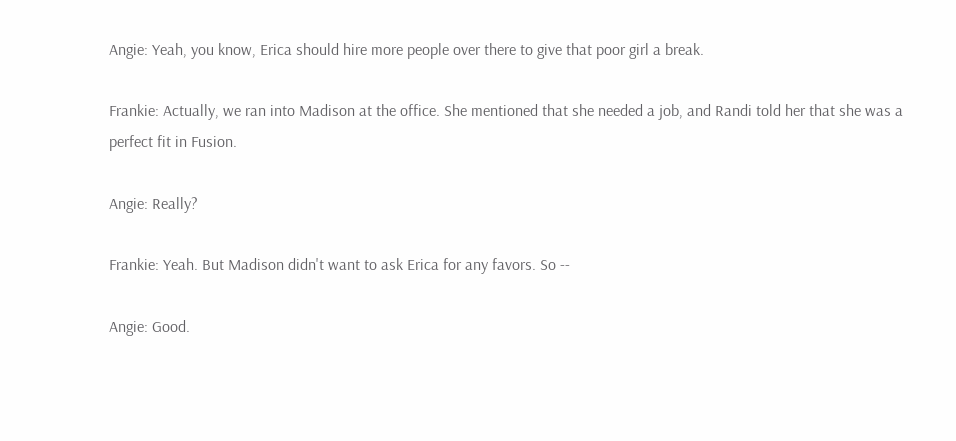Angie: Yeah, you know, Erica should hire more people over there to give that poor girl a break.

Frankie: Actually, we ran into Madison at the office. She mentioned that she needed a job, and Randi told her that she was a perfect fit in Fusion.

Angie: Really?

Frankie: Yeah. But Madison didn't want to ask Erica for any favors. So --

Angie: Good.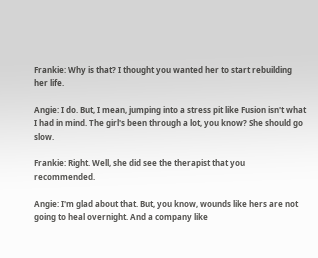Frankie: Why is that? I thought you wanted her to start rebuilding her life.

Angie: I do. But, I mean, jumping into a stress pit like Fusion isn't what I had in mind. The girl's been through a lot, you know? She should go slow.

Frankie: Right. Well, she did see the therapist that you recommended.

Angie: I'm glad about that. But, you know, wounds like hers are not going to heal overnight. And a company like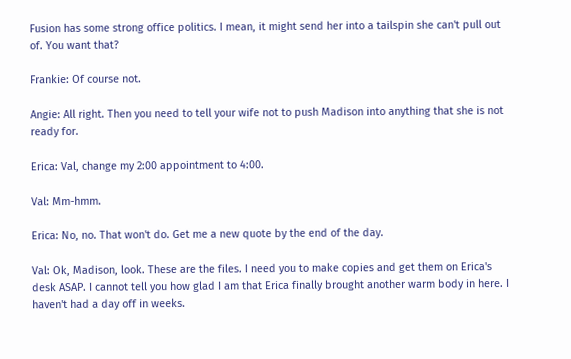Fusion has some strong office politics. I mean, it might send her into a tailspin she can't pull out of. You want that?

Frankie: Of course not.

Angie: All right. Then you need to tell your wife not to push Madison into anything that she is not ready for.

Erica: Val, change my 2:00 appointment to 4:00.

Val: Mm-hmm.

Erica: No, no. That won't do. Get me a new quote by the end of the day.

Val: Ok, Madison, look. These are the files. I need you to make copies and get them on Erica's desk ASAP. I cannot tell you how glad I am that Erica finally brought another warm body in here. I haven't had a day off in weeks.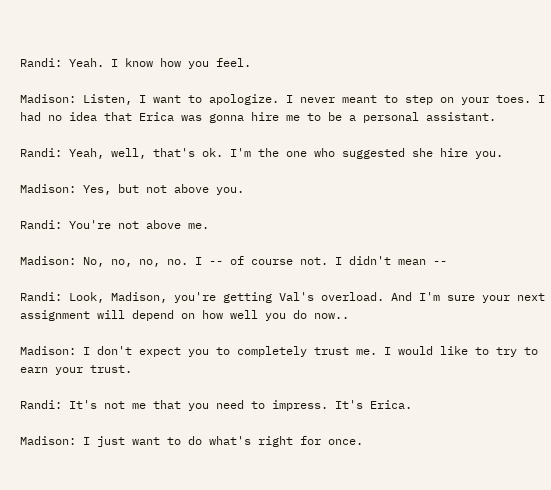Randi: Yeah. I know how you feel.

Madison: Listen, I want to apologize. I never meant to step on your toes. I had no idea that Erica was gonna hire me to be a personal assistant.

Randi: Yeah, well, that's ok. I'm the one who suggested she hire you.

Madison: Yes, but not above you.

Randi: You're not above me.

Madison: No, no, no, no. I -- of course not. I didn't mean --

Randi: Look, Madison, you're getting Val's overload. And I'm sure your next assignment will depend on how well you do now..

Madison: I don't expect you to completely trust me. I would like to try to earn your trust.

Randi: It's not me that you need to impress. It's Erica.

Madison: I just want to do what's right for once.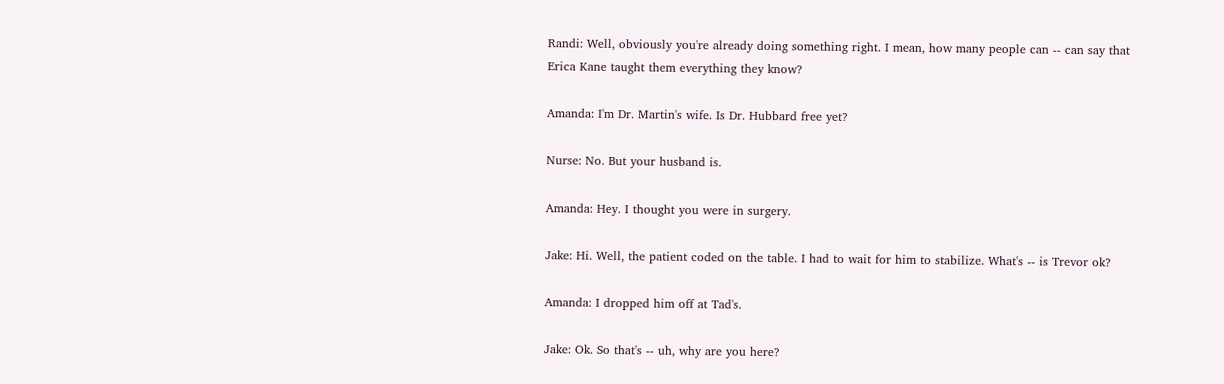Randi: Well, obviously you're already doing something right. I mean, how many people can -- can say that Erica Kane taught them everything they know?

Amanda: I'm Dr. Martin's wife. Is Dr. Hubbard free yet?

Nurse: No. But your husband is.

Amanda: Hey. I thought you were in surgery.

Jake: Hi. Well, the patient coded on the table. I had to wait for him to stabilize. What's -- is Trevor ok?

Amanda: I dropped him off at Tad's.

Jake: Ok. So that's -- uh, why are you here?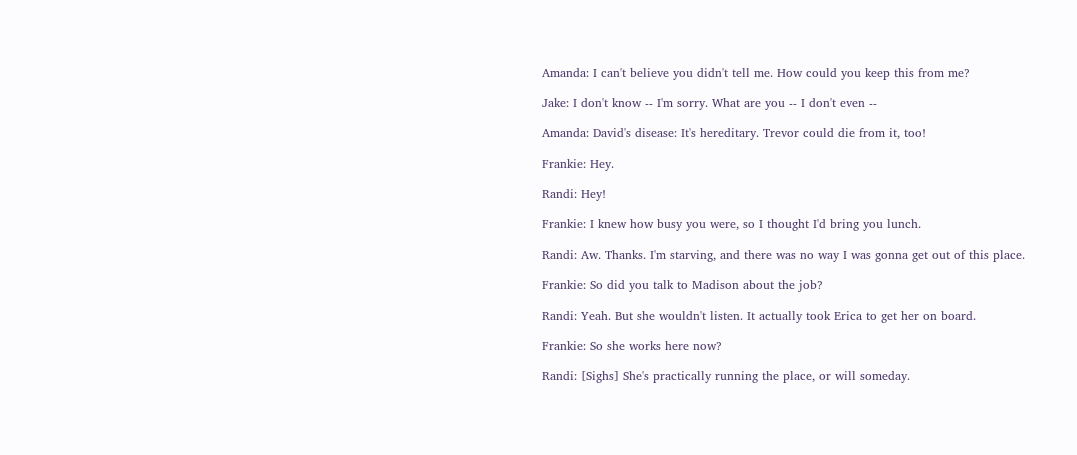Amanda: I can't believe you didn't tell me. How could you keep this from me?

Jake: I don't know -- I'm sorry. What are you -- I don't even --

Amanda: David's disease: It's hereditary. Trevor could die from it, too!

Frankie: Hey.

Randi: Hey!

Frankie: I knew how busy you were, so I thought I'd bring you lunch.

Randi: Aw. Thanks. I'm starving, and there was no way I was gonna get out of this place.

Frankie: So did you talk to Madison about the job?

Randi: Yeah. But she wouldn't listen. It actually took Erica to get her on board.

Frankie: So she works here now?

Randi: [Sighs] She's practically running the place, or will someday.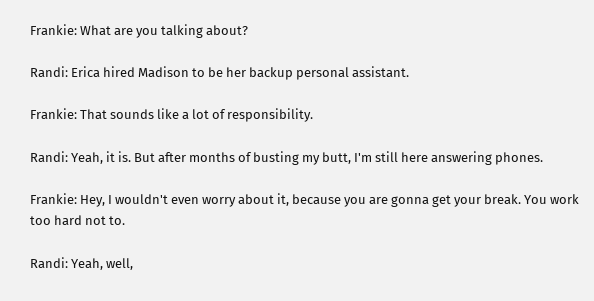Frankie: What are you talking about?

Randi: Erica hired Madison to be her backup personal assistant.

Frankie: That sounds like a lot of responsibility.

Randi: Yeah, it is. But after months of busting my butt, I'm still here answering phones.

Frankie: Hey, I wouldn't even worry about it, because you are gonna get your break. You work too hard not to.

Randi: Yeah, well,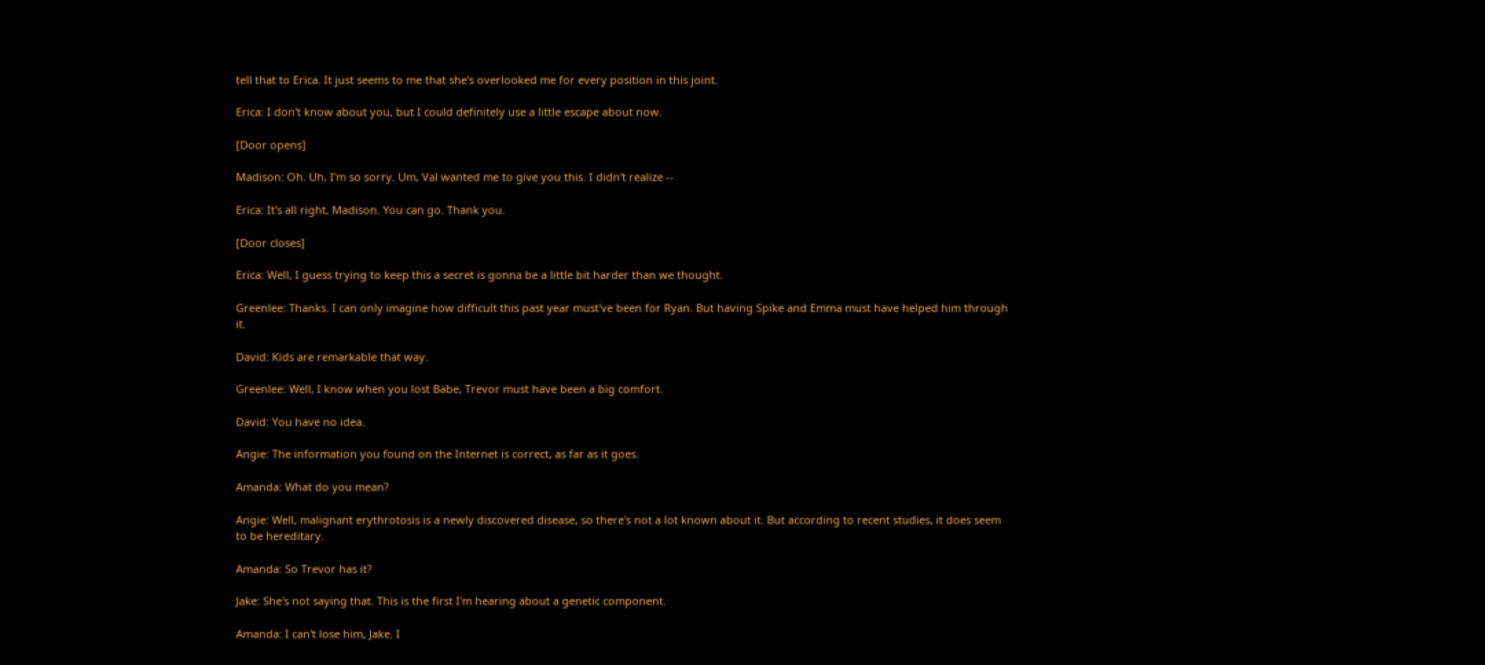tell that to Erica. It just seems to me that she's overlooked me for every position in this joint.

Erica: I don't know about you, but I could definitely use a little escape about now.

[Door opens]

Madison: Oh. Uh, I'm so sorry. Um, Val wanted me to give you this. I didn't realize --

Erica: It's all right, Madison. You can go. Thank you.

[Door closes]

Erica: Well, I guess trying to keep this a secret is gonna be a little bit harder than we thought.

Greenlee: Thanks. I can only imagine how difficult this past year must've been for Ryan. But having Spike and Emma must have helped him through it.

David: Kids are remarkable that way.

Greenlee: Well, I know when you lost Babe, Trevor must have been a big comfort.

David: You have no idea.

Angie: The information you found on the Internet is correct, as far as it goes.

Amanda: What do you mean?

Angie: Well, malignant erythrotosis is a newly discovered disease, so there's not a lot known about it. But according to recent studies, it does seem to be hereditary.

Amanda: So Trevor has it?

Jake: She's not saying that. This is the first I'm hearing about a genetic component.

Amanda: I can't lose him, Jake. I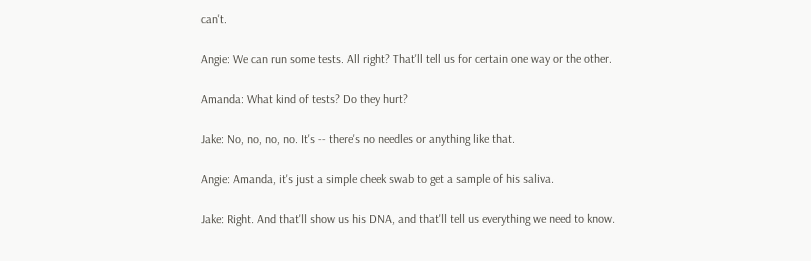can't.

Angie: We can run some tests. All right? That'll tell us for certain one way or the other.

Amanda: What kind of tests? Do they hurt?

Jake: No, no, no, no. It's -- there's no needles or anything like that.

Angie: Amanda, it's just a simple cheek swab to get a sample of his saliva.

Jake: Right. And that'll show us his DNA, and that'll tell us everything we need to know.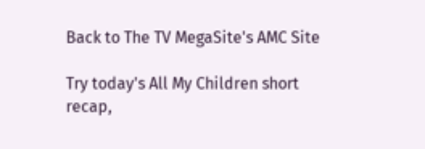Back to The TV MegaSite's AMC Site

Try today's All My Children short recap,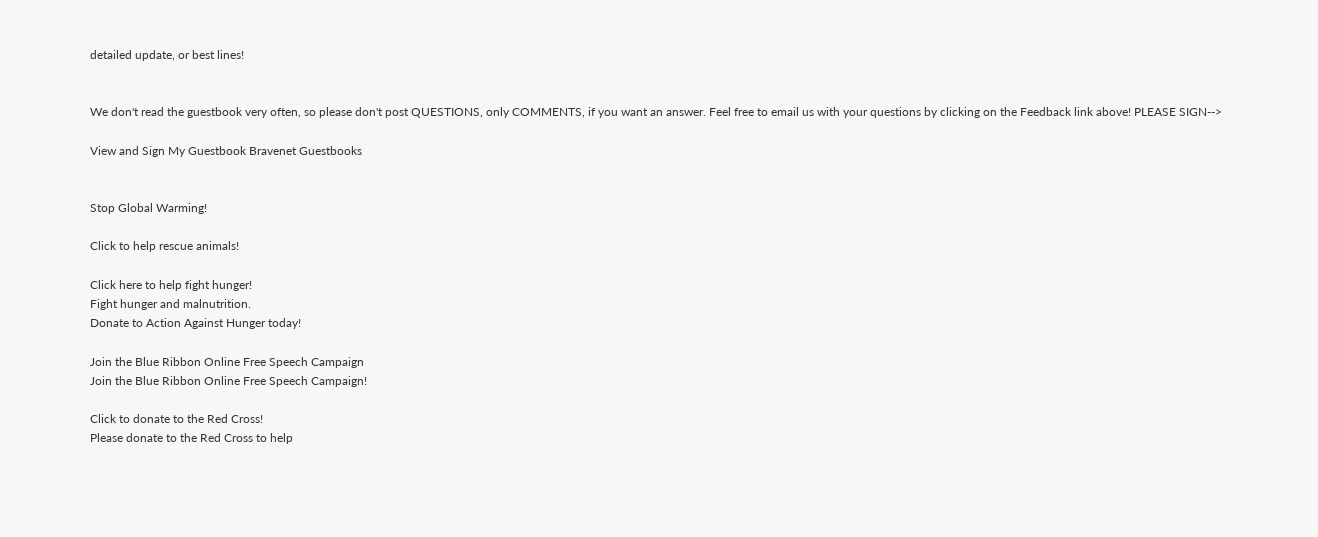detailed update, or best lines!


We don't read the guestbook very often, so please don't post QUESTIONS, only COMMENTS, if you want an answer. Feel free to email us with your questions by clicking on the Feedback link above! PLEASE SIGN-->

View and Sign My Guestbook Bravenet Guestbooks


Stop Global Warming!

Click to help rescue animals!

Click here to help fight hunger!
Fight hunger and malnutrition.
Donate to Action Against Hunger today!

Join the Blue Ribbon Online Free Speech Campaign
Join the Blue Ribbon Online Free Speech Campaign!

Click to donate to the Red Cross!
Please donate to the Red Cross to help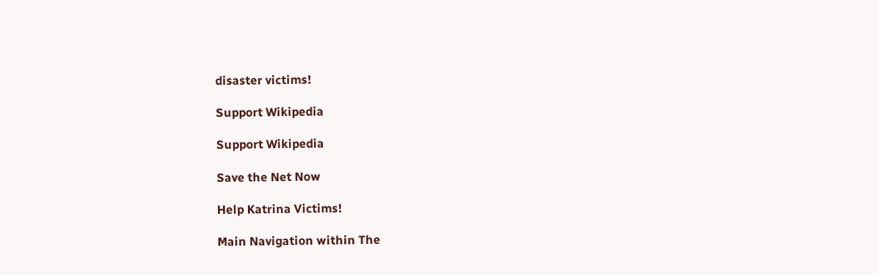disaster victims!

Support Wikipedia

Support Wikipedia

Save the Net Now

Help Katrina Victims!

Main Navigation within The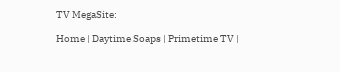TV MegaSite:

Home | Daytime Soaps | Primetime TV |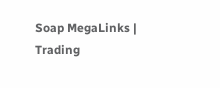Soap MegaLinks | Trading